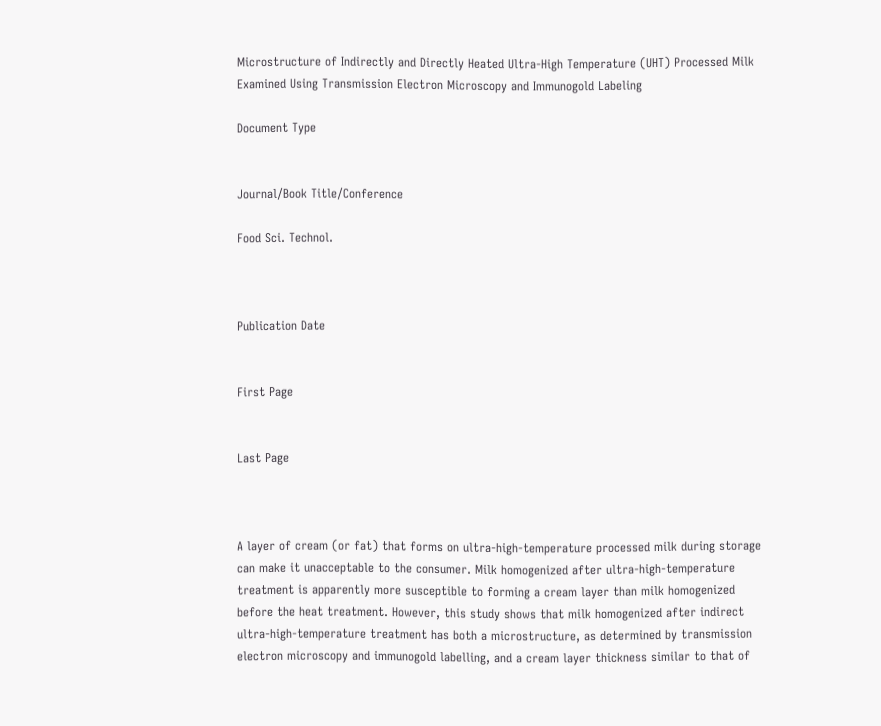Microstructure of Indirectly and Directly Heated Ultra-High Temperature (UHT) Processed Milk Examined Using Transmission Electron Microscopy and Immunogold Labeling

Document Type


Journal/Book Title/Conference

Food Sci. Technol.



Publication Date


First Page


Last Page



A layer of cream (or fat) that forms on ultra-high-temperature processed milk during storage can make it unacceptable to the consumer. Milk homogenized after ultra-high-temperature treatment is apparently more susceptible to forming a cream layer than milk homogenized before the heat treatment. However, this study shows that milk homogenized after indirect ultra-high-temperature treatment has both a microstructure, as determined by transmission electron microscopy and immunogold labelling, and a cream layer thickness similar to that of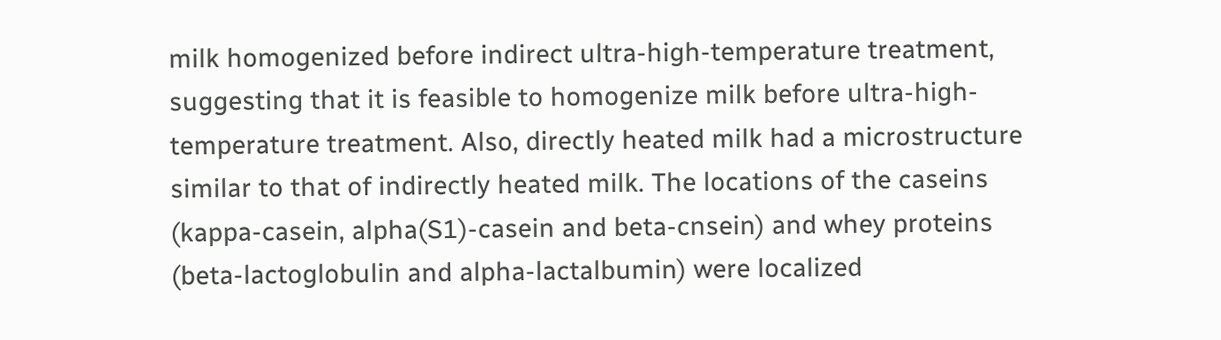milk homogenized before indirect ultra-high-temperature treatment, suggesting that it is feasible to homogenize milk before ultra-high-temperature treatment. Also, directly heated milk had a microstructure similar to that of indirectly heated milk. The locations of the caseins (kappa-casein, alpha(S1)-casein and beta-cnsein) and whey proteins (beta-lactoglobulin and alpha-lactalbumin) were localized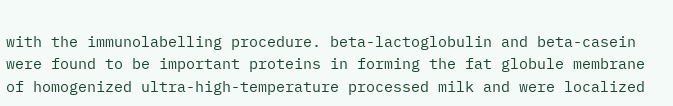with the immunolabelling procedure. beta-lactoglobulin and beta-casein were found to be important proteins in forming the fat globule membrane of homogenized ultra-high-temperature processed milk and were localized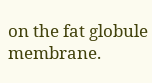on the fat globule membrane.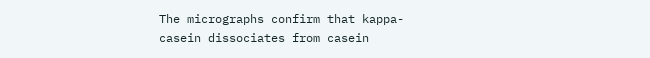The micrographs confirm that kappa-casein dissociates from casein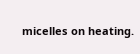micelles on heating.